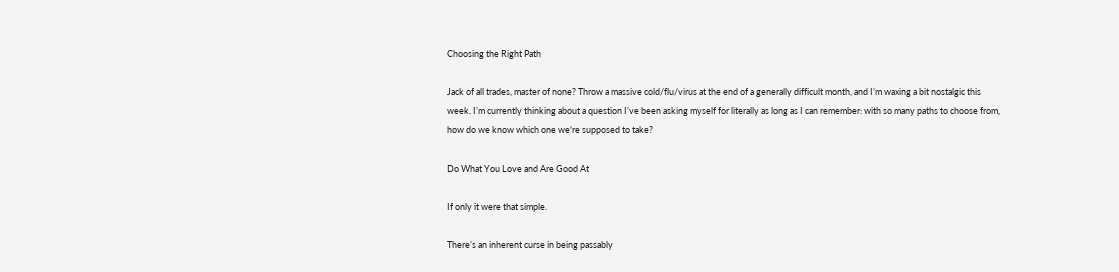Choosing the Right Path

Jack of all trades, master of none? Throw a massive cold/flu/virus at the end of a generally difficult month, and I’m waxing a bit nostalgic this week. I’m currently thinking about a question I’ve been asking myself for literally as long as I can remember: with so many paths to choose from, how do we know which one we're supposed to take?

Do What You Love and Are Good At

If only it were that simple.

There’s an inherent curse in being passably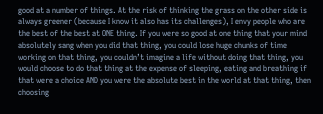good at a number of things. At the risk of thinking the grass on the other side is always greener (because I know it also has its challenges), I envy people who are the best of the best at ONE thing. If you were so good at one thing that your mind absolutely sang when you did that thing, you could lose huge chunks of time working on that thing, you couldn’t imagine a life without doing that thing, you would choose to do that thing at the expense of sleeping, eating and breathing if that were a choice AND you were the absolute best in the world at that thing, then choosing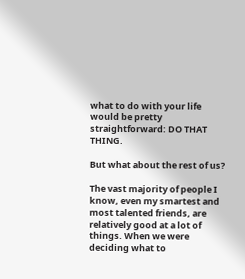what to do with your life would be pretty straightforward: DO THAT THING.

But what about the rest of us?

The vast majority of people I know, even my smartest and most talented friends, are relatively good at a lot of things. When we were deciding what to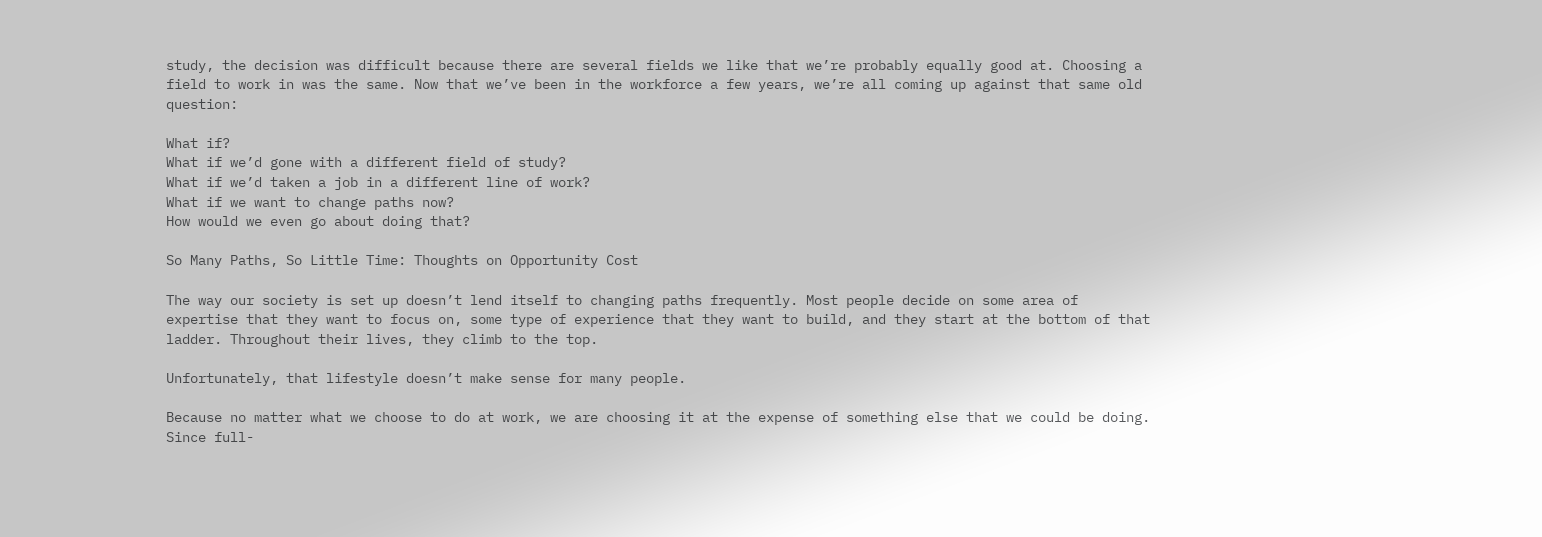study, the decision was difficult because there are several fields we like that we’re probably equally good at. Choosing a field to work in was the same. Now that we’ve been in the workforce a few years, we’re all coming up against that same old question:

What if?
What if we’d gone with a different field of study?
What if we’d taken a job in a different line of work?
What if we want to change paths now?
How would we even go about doing that?

So Many Paths, So Little Time: Thoughts on Opportunity Cost

The way our society is set up doesn’t lend itself to changing paths frequently. Most people decide on some area of expertise that they want to focus on, some type of experience that they want to build, and they start at the bottom of that ladder. Throughout their lives, they climb to the top.

Unfortunately, that lifestyle doesn’t make sense for many people.

Because no matter what we choose to do at work, we are choosing it at the expense of something else that we could be doing. Since full-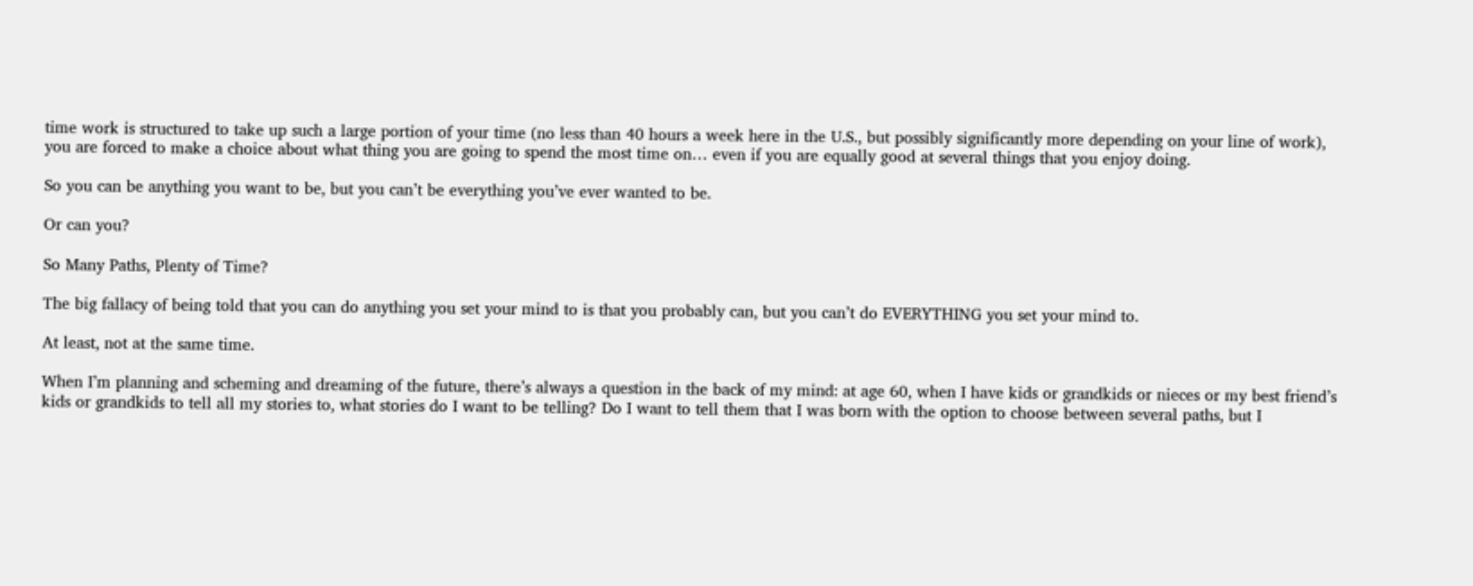time work is structured to take up such a large portion of your time (no less than 40 hours a week here in the U.S., but possibly significantly more depending on your line of work), you are forced to make a choice about what thing you are going to spend the most time on… even if you are equally good at several things that you enjoy doing.

So you can be anything you want to be, but you can’t be everything you’ve ever wanted to be.

Or can you?

So Many Paths, Plenty of Time?

The big fallacy of being told that you can do anything you set your mind to is that you probably can, but you can’t do EVERYTHING you set your mind to.

At least, not at the same time.

When I’m planning and scheming and dreaming of the future, there’s always a question in the back of my mind: at age 60, when I have kids or grandkids or nieces or my best friend’s kids or grandkids to tell all my stories to, what stories do I want to be telling? Do I want to tell them that I was born with the option to choose between several paths, but I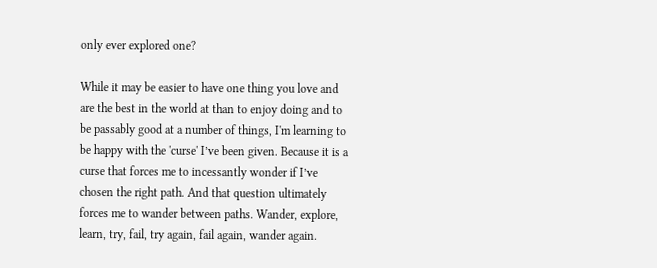only ever explored one?

While it may be easier to have one thing you love and are the best in the world at than to enjoy doing and to be passably good at a number of things, I'm learning to be happy with the 'curse' I’ve been given. Because it is a curse that forces me to incessantly wonder if I’ve chosen the right path. And that question ultimately forces me to wander between paths. Wander, explore, learn, try, fail, try again, fail again, wander again.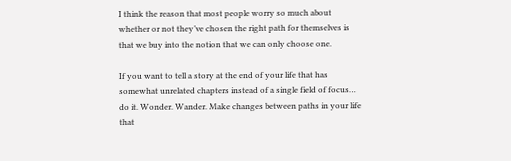I think the reason that most people worry so much about whether or not they’ve chosen the right path for themselves is that we buy into the notion that we can only choose one.

If you want to tell a story at the end of your life that has somewhat unrelated chapters instead of a single field of focus… do it. Wonder. Wander. Make changes between paths in your life that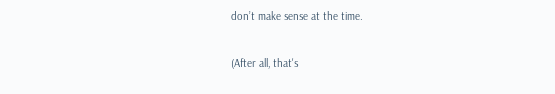don’t make sense at the time.

(After all, that's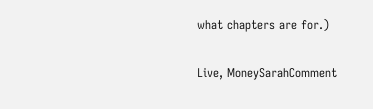what chapters are for.)

Live, MoneySarahComment